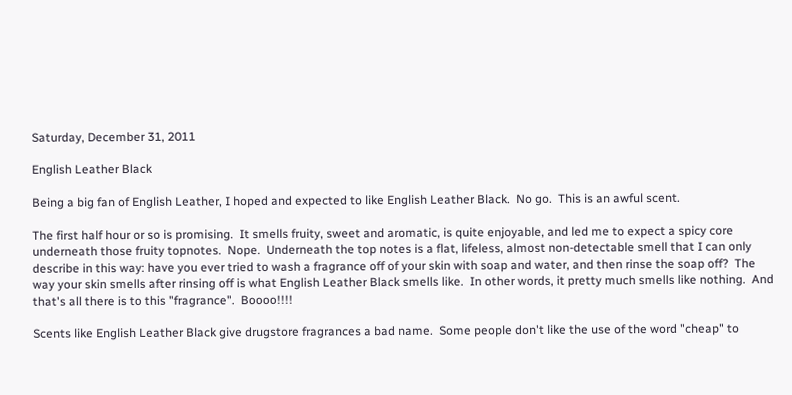Saturday, December 31, 2011

English Leather Black

Being a big fan of English Leather, I hoped and expected to like English Leather Black.  No go.  This is an awful scent.

The first half hour or so is promising.  It smells fruity, sweet and aromatic, is quite enjoyable, and led me to expect a spicy core underneath those fruity topnotes.  Nope.  Underneath the top notes is a flat, lifeless, almost non-detectable smell that I can only describe in this way: have you ever tried to wash a fragrance off of your skin with soap and water, and then rinse the soap off?  The way your skin smells after rinsing off is what English Leather Black smells like.  In other words, it pretty much smells like nothing.  And that's all there is to this "fragrance".  Boooo!!!!

Scents like English Leather Black give drugstore fragrances a bad name.  Some people don't like the use of the word "cheap" to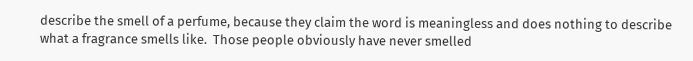describe the smell of a perfume, because they claim the word is meaningless and does nothing to describe what a fragrance smells like.  Those people obviously have never smelled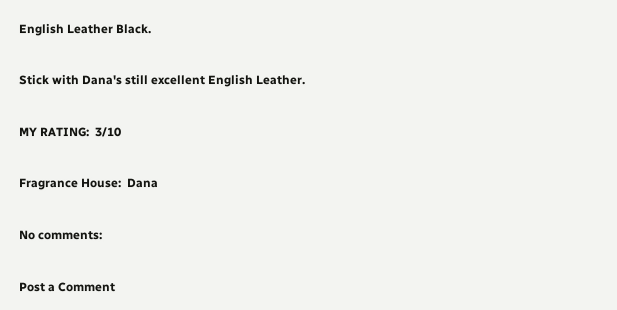English Leather Black.

Stick with Dana's still excellent English Leather.

MY RATING:  3/10

Fragrance House:  Dana

No comments:

Post a Comment